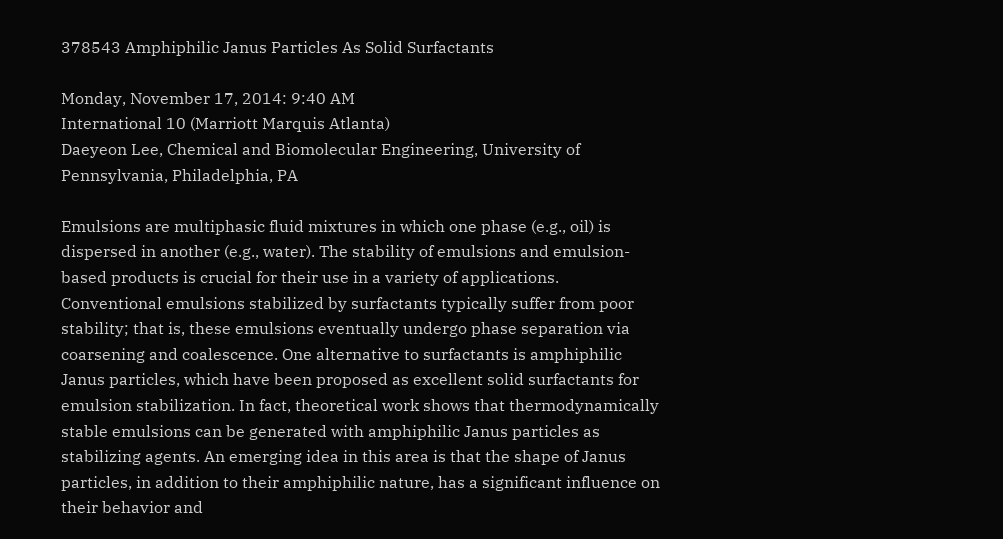378543 Amphiphilic Janus Particles As Solid Surfactants

Monday, November 17, 2014: 9:40 AM
International 10 (Marriott Marquis Atlanta)
Daeyeon Lee, Chemical and Biomolecular Engineering, University of Pennsylvania, Philadelphia, PA

Emulsions are multiphasic fluid mixtures in which one phase (e.g., oil) is dispersed in another (e.g., water). The stability of emulsions and emulsion-based products is crucial for their use in a variety of applications. Conventional emulsions stabilized by surfactants typically suffer from poor stability; that is, these emulsions eventually undergo phase separation via coarsening and coalescence. One alternative to surfactants is amphiphilic Janus particles, which have been proposed as excellent solid surfactants for emulsion stabilization. In fact, theoretical work shows that thermodynamically stable emulsions can be generated with amphiphilic Janus particles as stabilizing agents. An emerging idea in this area is that the shape of Janus particles, in addition to their amphiphilic nature, has a significant influence on their behavior and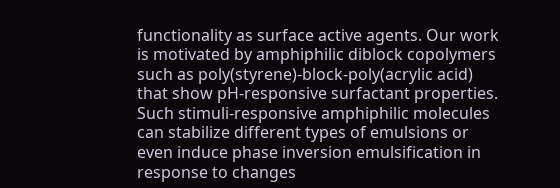functionality as surface active agents. Our work is motivated by amphiphilic diblock copolymers such as poly(styrene)-block-poly(acrylic acid) that show pH-responsive surfactant properties.  Such stimuli-responsive amphiphilic molecules can stabilize different types of emulsions or even induce phase inversion emulsification in response to changes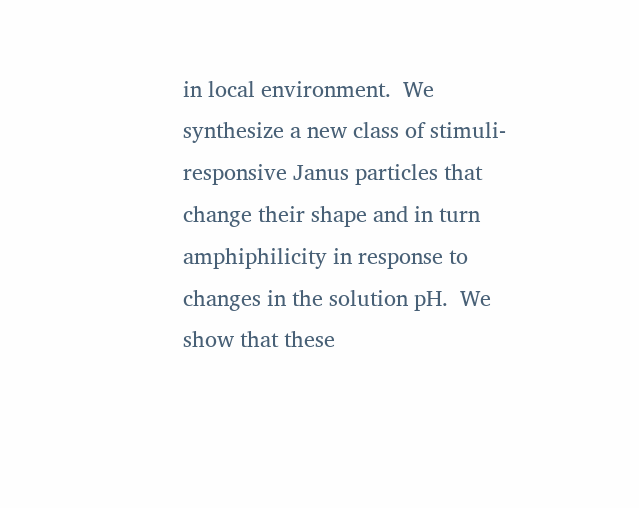in local environment.  We synthesize a new class of stimuli-responsive Janus particles that change their shape and in turn amphiphilicity in response to changes in the solution pH.  We show that these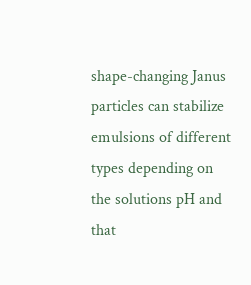shape-changing Janus particles can stabilize emulsions of different types depending on the solutions pH and that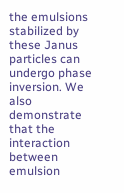the emulsions stabilized by these Janus particles can undergo phase inversion. We also demonstrate that the interaction between emulsion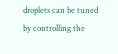droplets can be tuned by controlling the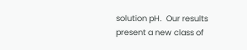solution pH.  Our results present a new class of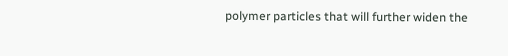polymer particles that will further widen the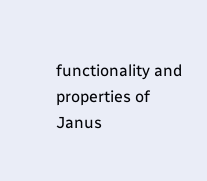functionality and properties of Janus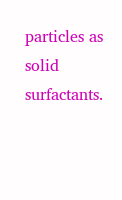particles as solid surfactants.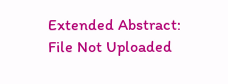Extended Abstract: File Not Uploaded